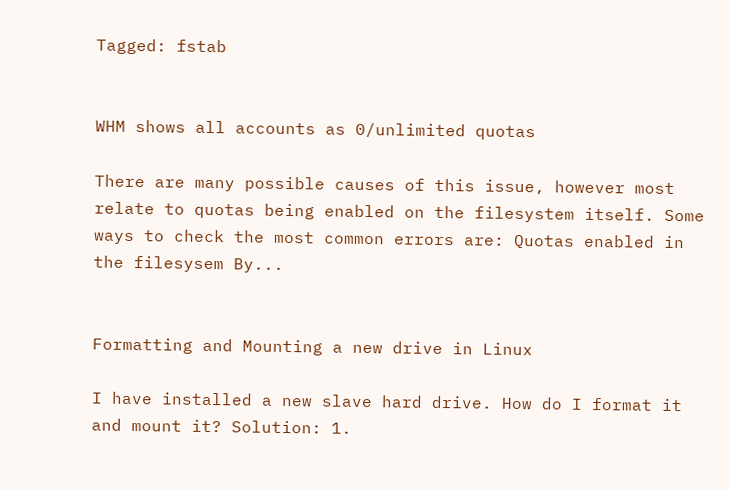Tagged: fstab


WHM shows all accounts as 0/unlimited quotas

There are many possible causes of this issue, however most relate to quotas being enabled on the filesystem itself. Some ways to check the most common errors are: Quotas enabled in the filesysem By...


Formatting and Mounting a new drive in Linux

I have installed a new slave hard drive. How do I format it and mount it? Solution: 1.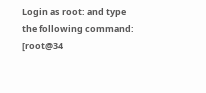Login as root: and type the following command: [root@34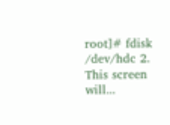root]# fdisk /dev/hdc 2. This screen will...